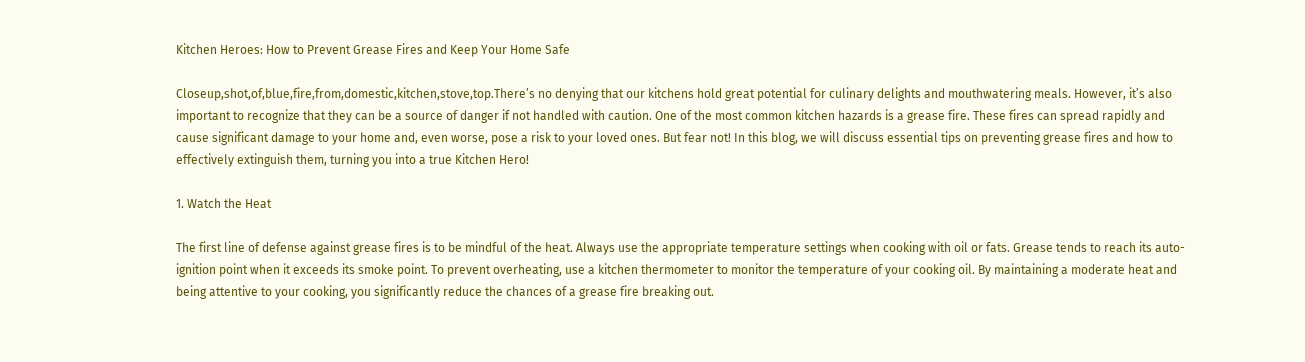Kitchen Heroes: How to Prevent Grease Fires and Keep Your Home Safe

Closeup,shot,of,blue,fire,from,domestic,kitchen,stove,top.There’s no denying that our kitchens hold great potential for culinary delights and mouthwatering meals. However, it’s also important to recognize that they can be a source of danger if not handled with caution. One of the most common kitchen hazards is a grease fire. These fires can spread rapidly and cause significant damage to your home and, even worse, pose a risk to your loved ones. But fear not! In this blog, we will discuss essential tips on preventing grease fires and how to effectively extinguish them, turning you into a true Kitchen Hero!

1. Watch the Heat

The first line of defense against grease fires is to be mindful of the heat. Always use the appropriate temperature settings when cooking with oil or fats. Grease tends to reach its auto-ignition point when it exceeds its smoke point. To prevent overheating, use a kitchen thermometer to monitor the temperature of your cooking oil. By maintaining a moderate heat and being attentive to your cooking, you significantly reduce the chances of a grease fire breaking out.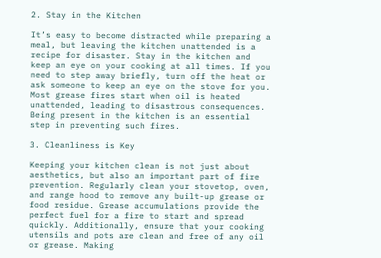2. Stay in the Kitchen

It’s easy to become distracted while preparing a meal, but leaving the kitchen unattended is a recipe for disaster. Stay in the kitchen and keep an eye on your cooking at all times. If you need to step away briefly, turn off the heat or ask someone to keep an eye on the stove for you. Most grease fires start when oil is heated unattended, leading to disastrous consequences. Being present in the kitchen is an essential step in preventing such fires.

3. Cleanliness is Key

Keeping your kitchen clean is not just about aesthetics, but also an important part of fire prevention. Regularly clean your stovetop, oven, and range hood to remove any built-up grease or food residue. Grease accumulations provide the perfect fuel for a fire to start and spread quickly. Additionally, ensure that your cooking utensils and pots are clean and free of any oil or grease. Making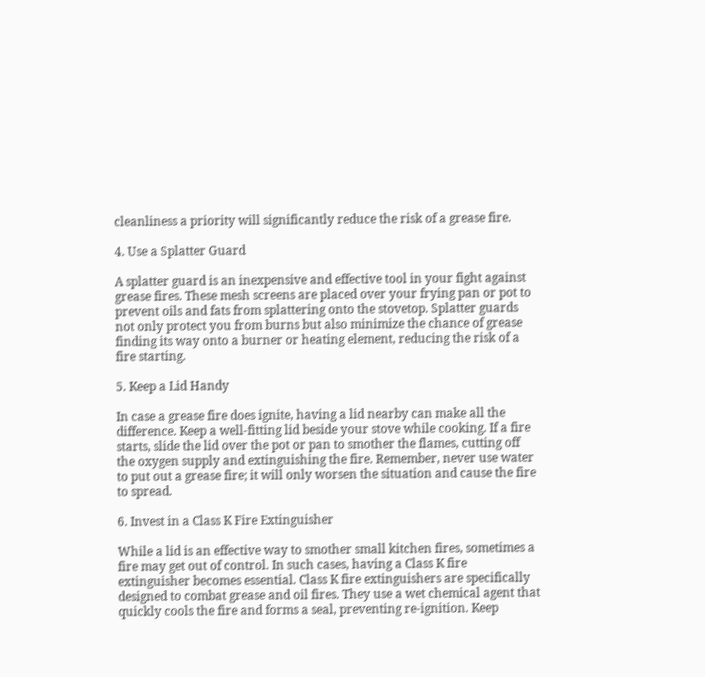cleanliness a priority will significantly reduce the risk of a grease fire.

4. Use a Splatter Guard

A splatter guard is an inexpensive and effective tool in your fight against grease fires. These mesh screens are placed over your frying pan or pot to prevent oils and fats from splattering onto the stovetop. Splatter guards not only protect you from burns but also minimize the chance of grease finding its way onto a burner or heating element, reducing the risk of a fire starting.

5. Keep a Lid Handy

In case a grease fire does ignite, having a lid nearby can make all the difference. Keep a well-fitting lid beside your stove while cooking. If a fire starts, slide the lid over the pot or pan to smother the flames, cutting off the oxygen supply and extinguishing the fire. Remember, never use water to put out a grease fire; it will only worsen the situation and cause the fire to spread.

6. Invest in a Class K Fire Extinguisher

While a lid is an effective way to smother small kitchen fires, sometimes a fire may get out of control. In such cases, having a Class K fire extinguisher becomes essential. Class K fire extinguishers are specifically designed to combat grease and oil fires. They use a wet chemical agent that quickly cools the fire and forms a seal, preventing re-ignition. Keep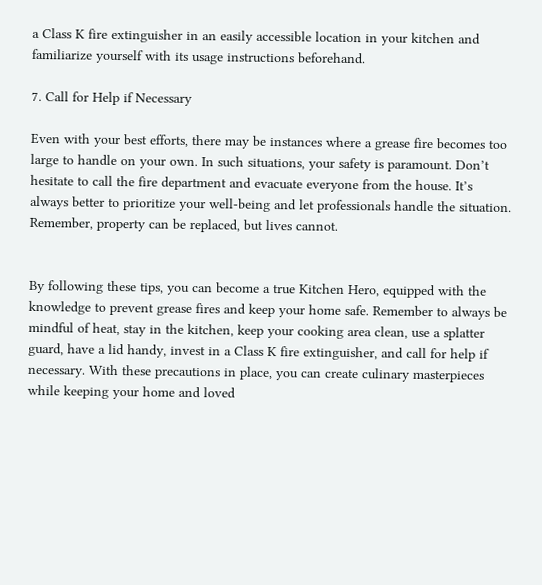a Class K fire extinguisher in an easily accessible location in your kitchen and familiarize yourself with its usage instructions beforehand.

7. Call for Help if Necessary

Even with your best efforts, there may be instances where a grease fire becomes too large to handle on your own. In such situations, your safety is paramount. Don’t hesitate to call the fire department and evacuate everyone from the house. It’s always better to prioritize your well-being and let professionals handle the situation. Remember, property can be replaced, but lives cannot.


By following these tips, you can become a true Kitchen Hero, equipped with the knowledge to prevent grease fires and keep your home safe. Remember to always be mindful of heat, stay in the kitchen, keep your cooking area clean, use a splatter guard, have a lid handy, invest in a Class K fire extinguisher, and call for help if necessary. With these precautions in place, you can create culinary masterpieces while keeping your home and loved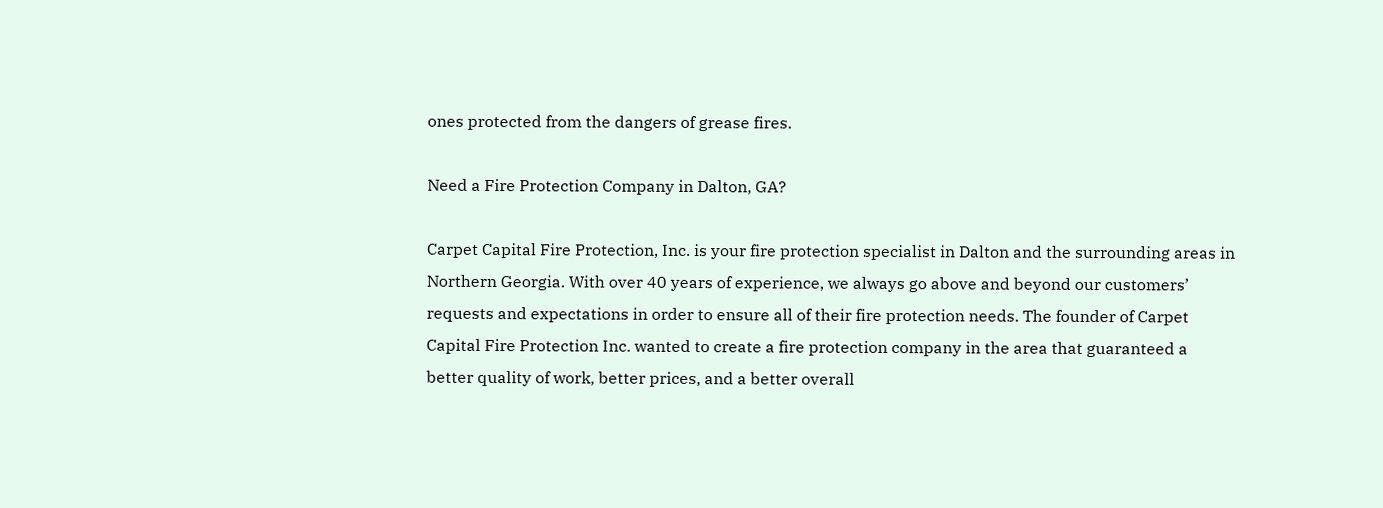ones protected from the dangers of grease fires.

Need a Fire Protection Company in Dalton, GA?

Carpet Capital Fire Protection, Inc. is your fire protection specialist in Dalton and the surrounding areas in Northern Georgia. With over 40 years of experience, we always go above and beyond our customers’ requests and expectations in order to ensure all of their fire protection needs. The founder of Carpet Capital Fire Protection Inc. wanted to create a fire protection company in the area that guaranteed a better quality of work, better prices, and a better overall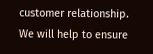customer relationship. We will help to ensure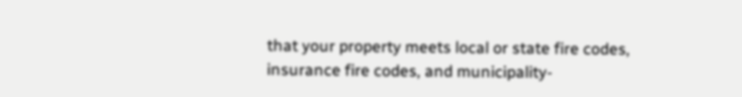that your property meets local or state fire codes, insurance fire codes, and municipality-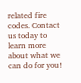related fire codes. Contact us today to learn more about what we can do for you!